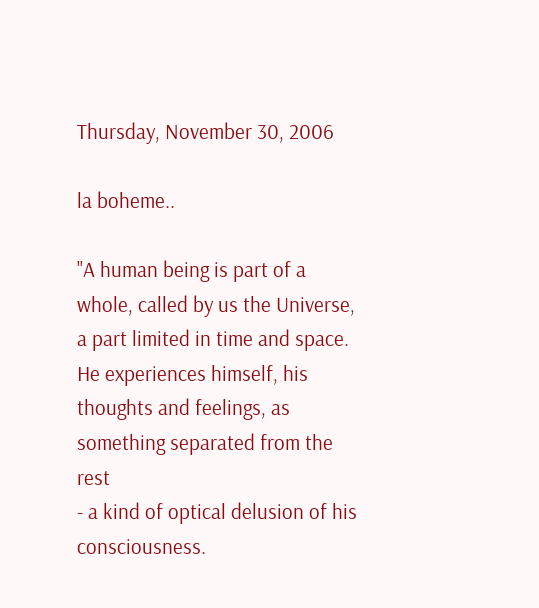Thursday, November 30, 2006

la boheme..

"A human being is part of a whole, called by us the Universe,
a part limited in time and space.
He experiences himself, his thoughts and feelings, as something separated from the rest
- a kind of optical delusion of his consciousness.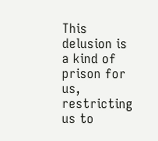This delusion is a kind of prison for us,
restricting us to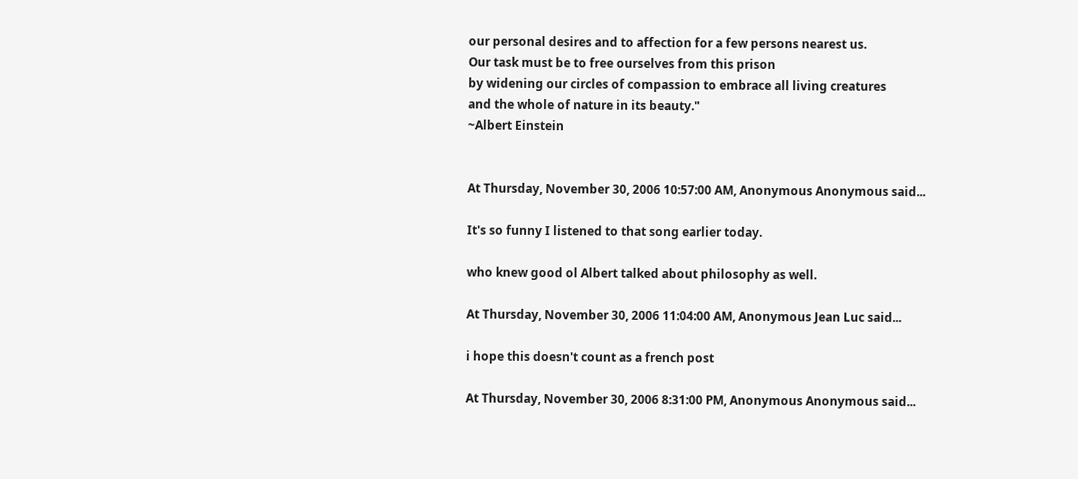our personal desires and to affection for a few persons nearest us.
Our task must be to free ourselves from this prison
by widening our circles of compassion to embrace all living creatures
and the whole of nature in its beauty."
~Albert Einstein


At Thursday, November 30, 2006 10:57:00 AM, Anonymous Anonymous said...

It's so funny I listened to that song earlier today.

who knew good ol Albert talked about philosophy as well.

At Thursday, November 30, 2006 11:04:00 AM, Anonymous Jean Luc said...

i hope this doesn't count as a french post

At Thursday, November 30, 2006 8:31:00 PM, Anonymous Anonymous said...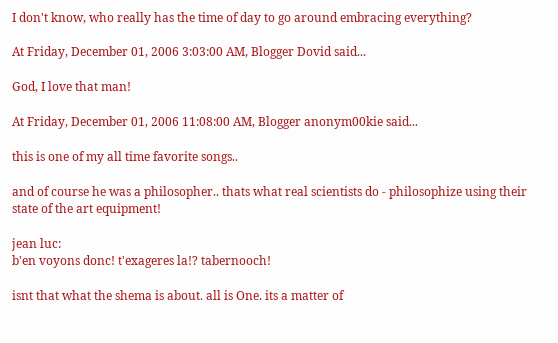I don't know, who really has the time of day to go around embracing everything?

At Friday, December 01, 2006 3:03:00 AM, Blogger Dovid said...

God, I love that man!

At Friday, December 01, 2006 11:08:00 AM, Blogger anonym00kie said...

this is one of my all time favorite songs..

and of course he was a philosopher.. thats what real scientists do - philosophize using their state of the art equipment!

jean luc:
b'en voyons donc! t'exageres la!? tabernooch!

isnt that what the shema is about. all is One. its a matter of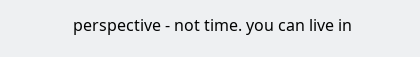perspective - not time. you can live in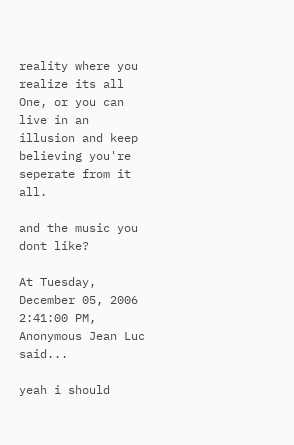reality where you realize its all One, or you can live in an illusion and keep believing you're seperate from it all.

and the music you dont like?

At Tuesday, December 05, 2006 2:41:00 PM, Anonymous Jean Luc said...

yeah i should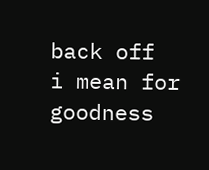back off
i mean for goodness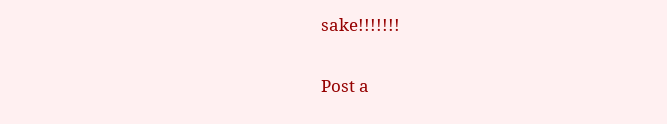sake!!!!!!!


Post a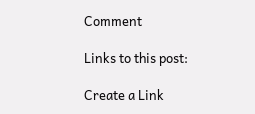Comment

Links to this post:

Create a Link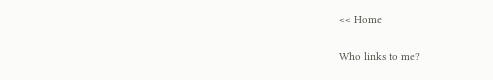<< Home

Who links to me?